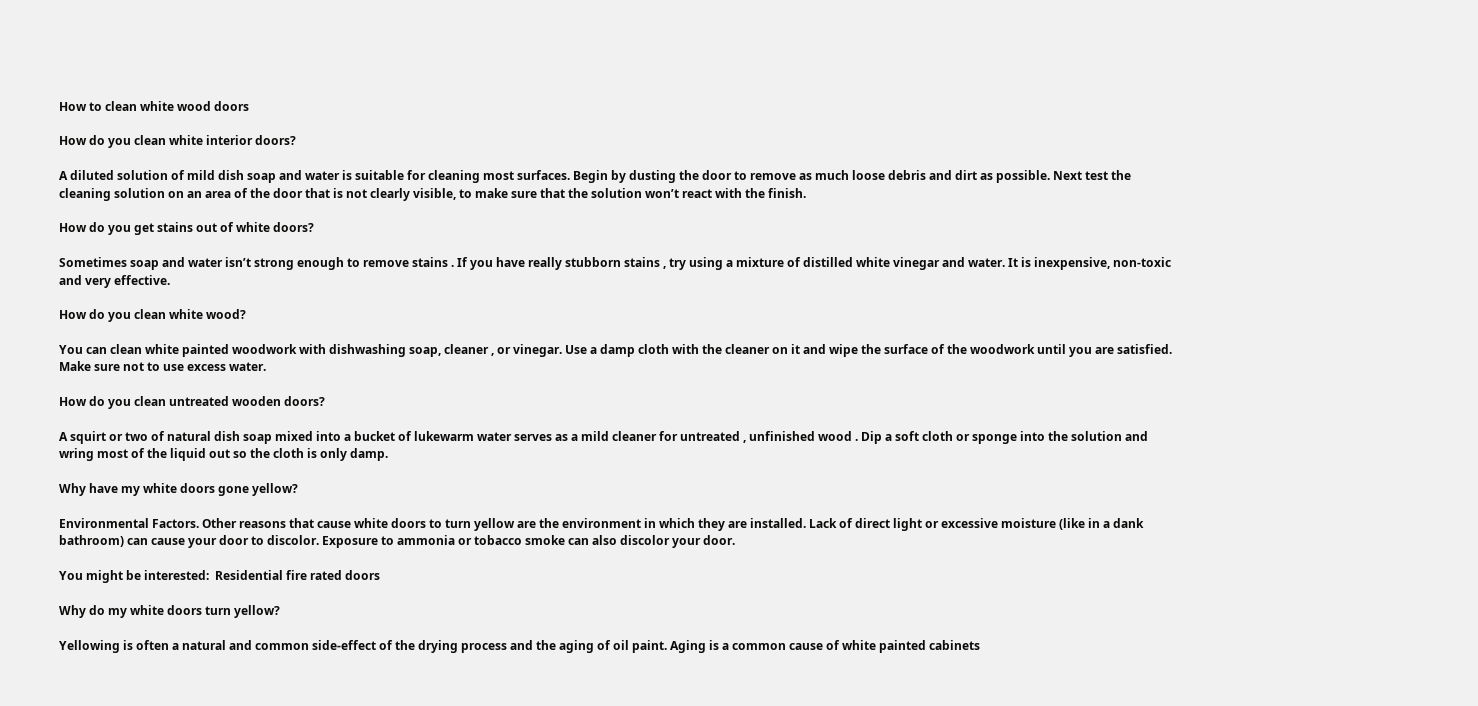How to clean white wood doors

How do you clean white interior doors?

A diluted solution of mild dish soap and water is suitable for cleaning most surfaces. Begin by dusting the door to remove as much loose debris and dirt as possible. Next test the cleaning solution on an area of the door that is not clearly visible, to make sure that the solution won’t react with the finish.

How do you get stains out of white doors?

Sometimes soap and water isn’t strong enough to remove stains . If you have really stubborn stains , try using a mixture of distilled white vinegar and water. It is inexpensive, non-toxic and very effective.

How do you clean white wood?

You can clean white painted woodwork with dishwashing soap, cleaner , or vinegar. Use a damp cloth with the cleaner on it and wipe the surface of the woodwork until you are satisfied. Make sure not to use excess water.

How do you clean untreated wooden doors?

A squirt or two of natural dish soap mixed into a bucket of lukewarm water serves as a mild cleaner for untreated , unfinished wood . Dip a soft cloth or sponge into the solution and wring most of the liquid out so the cloth is only damp.

Why have my white doors gone yellow?

Environmental Factors. Other reasons that cause white doors to turn yellow are the environment in which they are installed. Lack of direct light or excessive moisture (like in a dank bathroom) can cause your door to discolor. Exposure to ammonia or tobacco smoke can also discolor your door.

You might be interested:  Residential fire rated doors

Why do my white doors turn yellow?

Yellowing is often a natural and common side-effect of the drying process and the aging of oil paint. Aging is a common cause of white painted cabinets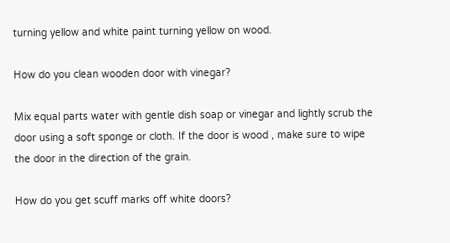turning yellow and white paint turning yellow on wood.

How do you clean wooden door with vinegar?

Mix equal parts water with gentle dish soap or vinegar and lightly scrub the door using a soft sponge or cloth. If the door is wood , make sure to wipe the door in the direction of the grain.

How do you get scuff marks off white doors?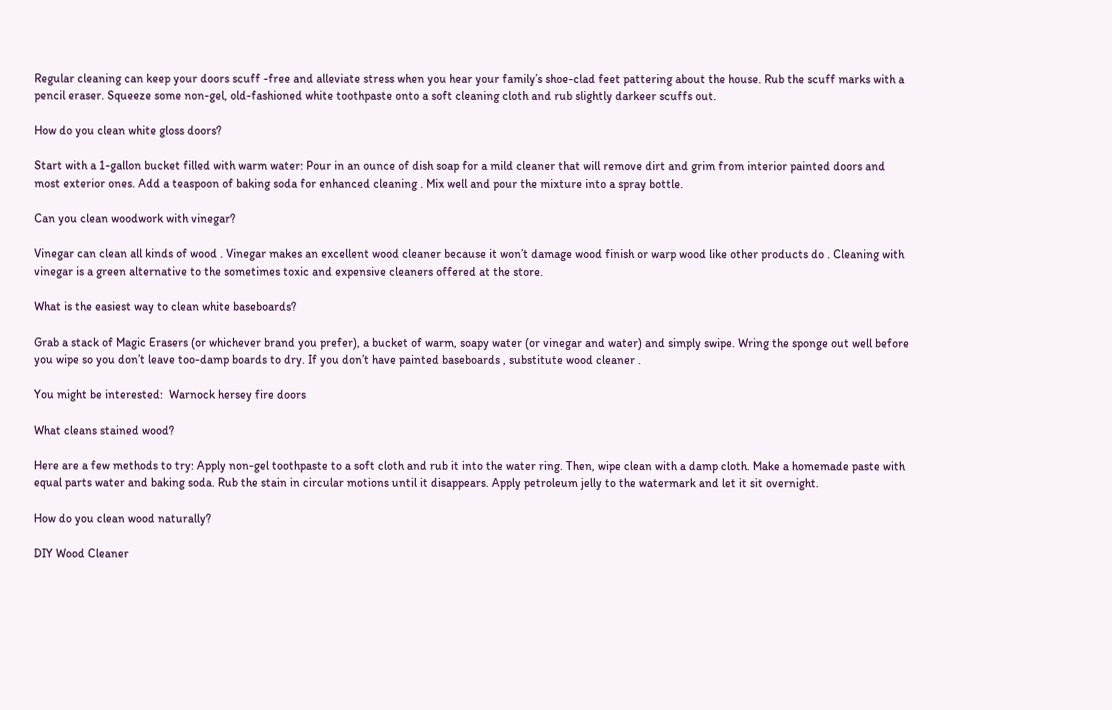Regular cleaning can keep your doors scuff -free and alleviate stress when you hear your family’s shoe-clad feet pattering about the house. Rub the scuff marks with a pencil eraser. Squeeze some non-gel, old-fashioned white toothpaste onto a soft cleaning cloth and rub slightly darkeer scuffs out.

How do you clean white gloss doors?

Start with a 1-gallon bucket filled with warm water: Pour in an ounce of dish soap for a mild cleaner that will remove dirt and grim from interior painted doors and most exterior ones. Add a teaspoon of baking soda for enhanced cleaning . Mix well and pour the mixture into a spray bottle.

Can you clean woodwork with vinegar?

Vinegar can clean all kinds of wood . Vinegar makes an excellent wood cleaner because it won’t damage wood finish or warp wood like other products do . Cleaning with vinegar is a green alternative to the sometimes toxic and expensive cleaners offered at the store.

What is the easiest way to clean white baseboards?

Grab a stack of Magic Erasers (or whichever brand you prefer), a bucket of warm, soapy water (or vinegar and water) and simply swipe. Wring the sponge out well before you wipe so you don’t leave too-damp boards to dry. If you don’t have painted baseboards , substitute wood cleaner .

You might be interested:  Warnock hersey fire doors

What cleans stained wood?

Here are a few methods to try: Apply non-gel toothpaste to a soft cloth and rub it into the water ring. Then, wipe clean with a damp cloth. Make a homemade paste with equal parts water and baking soda. Rub the stain in circular motions until it disappears. Apply petroleum jelly to the watermark and let it sit overnight.

How do you clean wood naturally?

DIY Wood Cleaner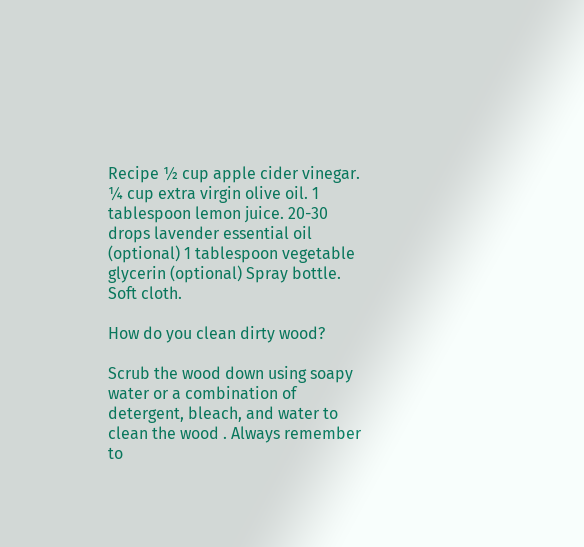Recipe ½ cup apple cider vinegar. ¼ cup extra virgin olive oil. 1 tablespoon lemon juice. 20-30 drops lavender essential oil (optional) 1 tablespoon vegetable glycerin (optional) Spray bottle. Soft cloth.

How do you clean dirty wood?

Scrub the wood down using soapy water or a combination of detergent, bleach, and water to clean the wood . Always remember to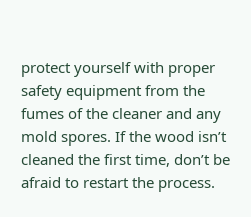protect yourself with proper safety equipment from the fumes of the cleaner and any mold spores. If the wood isn’t cleaned the first time, don’t be afraid to restart the process.